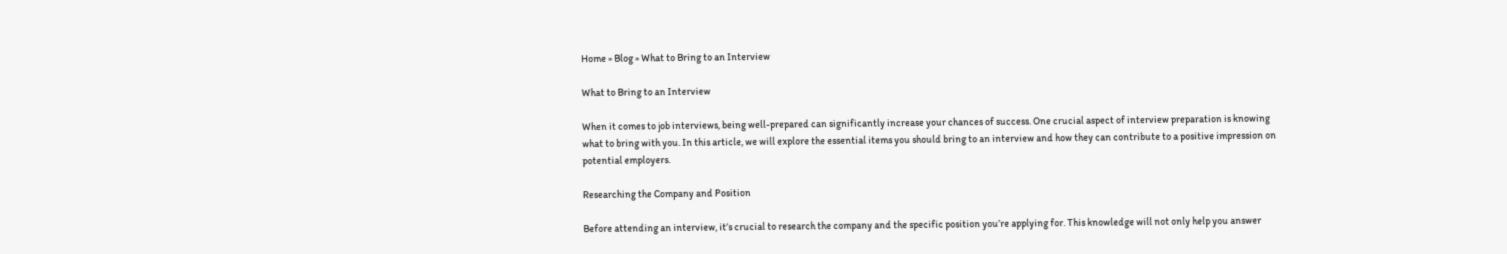Home » Blog » What to Bring to an Interview

What to Bring to an Interview

When it comes to job interviews, being well-prepared can significantly increase your chances of success. One crucial aspect of interview preparation is knowing what to bring with you. In this article, we will explore the essential items you should bring to an interview and how they can contribute to a positive impression on potential employers.

Researching the Company and Position

Before attending an interview, it’s crucial to research the company and the specific position you’re applying for. This knowledge will not only help you answer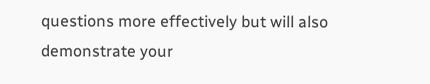questions more effectively but will also demonstrate your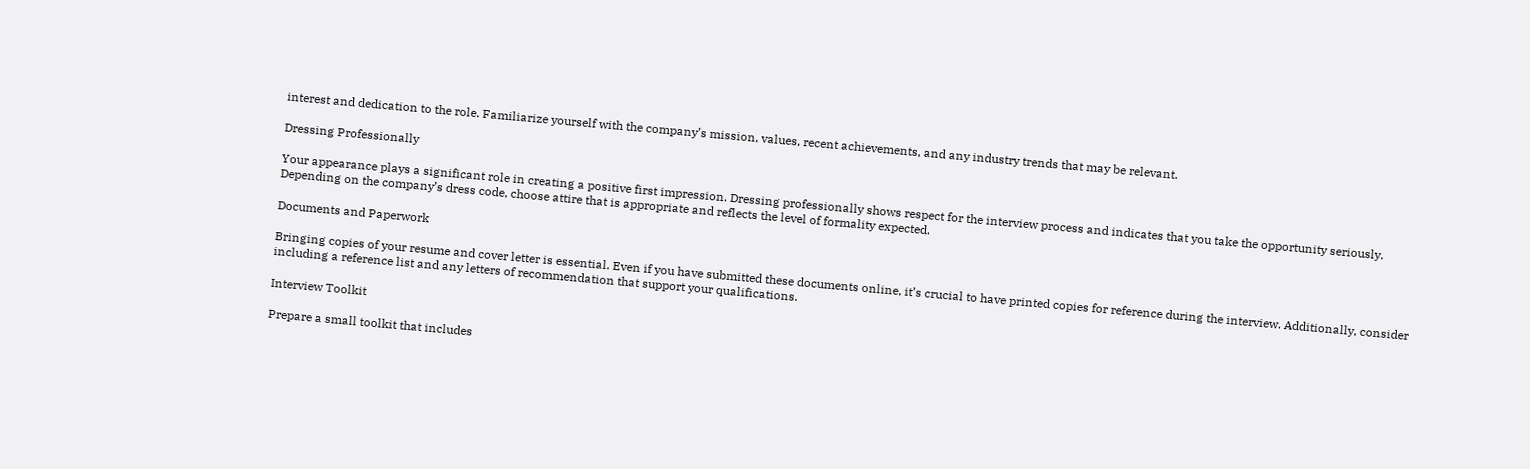interest and dedication to the role. Familiarize yourself with the company’s mission, values, recent achievements, and any industry trends that may be relevant.

Dressing Professionally

Your appearance plays a significant role in creating a positive first impression. Dressing professionally shows respect for the interview process and indicates that you take the opportunity seriously. Depending on the company’s dress code, choose attire that is appropriate and reflects the level of formality expected.

Documents and Paperwork

Bringing copies of your resume and cover letter is essential. Even if you have submitted these documents online, it’s crucial to have printed copies for reference during the interview. Additionally, consider including a reference list and any letters of recommendation that support your qualifications.

Interview Toolkit

Prepare a small toolkit that includes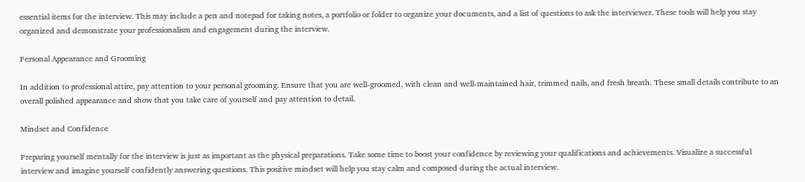essential items for the interview. This may include a pen and notepad for taking notes, a portfolio or folder to organize your documents, and a list of questions to ask the interviewer. These tools will help you stay organized and demonstrate your professionalism and engagement during the interview.

Personal Appearance and Grooming

In addition to professional attire, pay attention to your personal grooming. Ensure that you are well-groomed, with clean and well-maintained hair, trimmed nails, and fresh breath. These small details contribute to an overall polished appearance and show that you take care of yourself and pay attention to detail.

Mindset and Confidence

Preparing yourself mentally for the interview is just as important as the physical preparations. Take some time to boost your confidence by reviewing your qualifications and achievements. Visualize a successful interview and imagine yourself confidently answering questions. This positive mindset will help you stay calm and composed during the actual interview.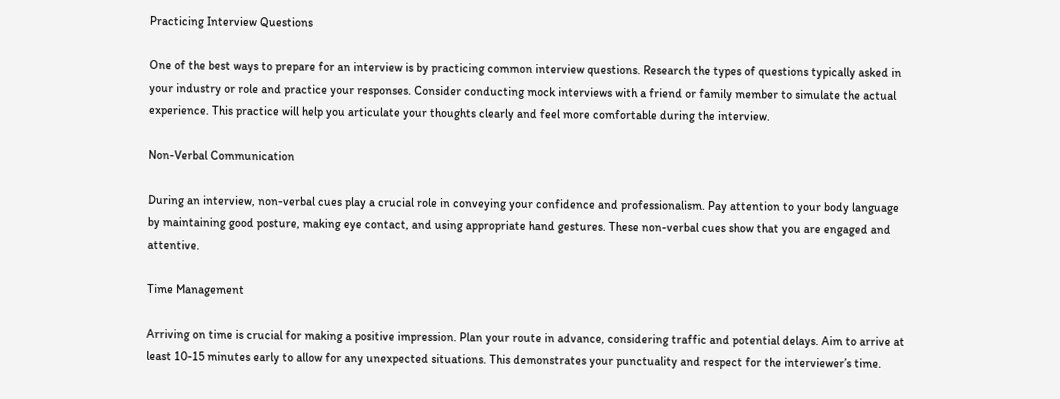Practicing Interview Questions

One of the best ways to prepare for an interview is by practicing common interview questions. Research the types of questions typically asked in your industry or role and practice your responses. Consider conducting mock interviews with a friend or family member to simulate the actual experience. This practice will help you articulate your thoughts clearly and feel more comfortable during the interview.

Non-Verbal Communication

During an interview, non-verbal cues play a crucial role in conveying your confidence and professionalism. Pay attention to your body language by maintaining good posture, making eye contact, and using appropriate hand gestures. These non-verbal cues show that you are engaged and attentive.

Time Management

Arriving on time is crucial for making a positive impression. Plan your route in advance, considering traffic and potential delays. Aim to arrive at least 10-15 minutes early to allow for any unexpected situations. This demonstrates your punctuality and respect for the interviewer’s time.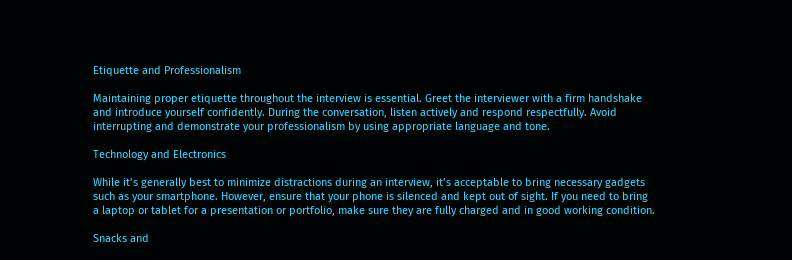Etiquette and Professionalism

Maintaining proper etiquette throughout the interview is essential. Greet the interviewer with a firm handshake and introduce yourself confidently. During the conversation, listen actively and respond respectfully. Avoid interrupting and demonstrate your professionalism by using appropriate language and tone.

Technology and Electronics

While it’s generally best to minimize distractions during an interview, it’s acceptable to bring necessary gadgets such as your smartphone. However, ensure that your phone is silenced and kept out of sight. If you need to bring a laptop or tablet for a presentation or portfolio, make sure they are fully charged and in good working condition.

Snacks and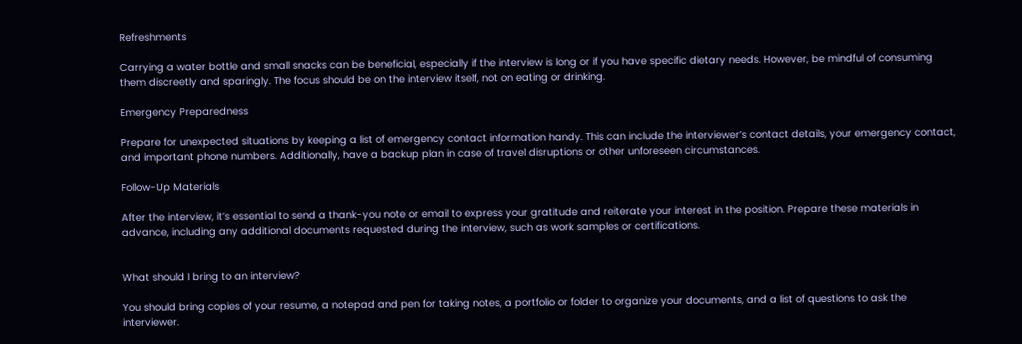Refreshments

Carrying a water bottle and small snacks can be beneficial, especially if the interview is long or if you have specific dietary needs. However, be mindful of consuming them discreetly and sparingly. The focus should be on the interview itself, not on eating or drinking.

Emergency Preparedness

Prepare for unexpected situations by keeping a list of emergency contact information handy. This can include the interviewer’s contact details, your emergency contact, and important phone numbers. Additionally, have a backup plan in case of travel disruptions or other unforeseen circumstances.

Follow-Up Materials

After the interview, it’s essential to send a thank-you note or email to express your gratitude and reiterate your interest in the position. Prepare these materials in advance, including any additional documents requested during the interview, such as work samples or certifications.


What should I bring to an interview?

You should bring copies of your resume, a notepad and pen for taking notes, a portfolio or folder to organize your documents, and a list of questions to ask the interviewer.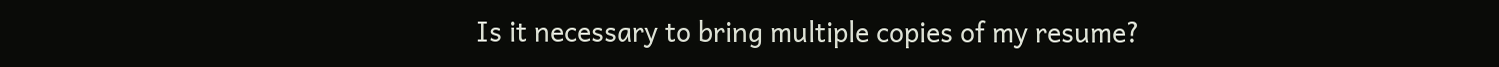Is it necessary to bring multiple copies of my resume?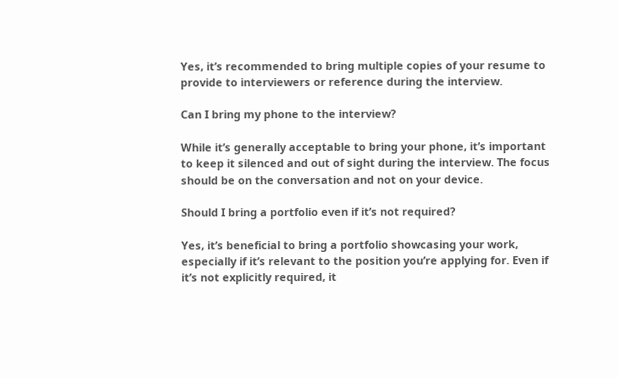Yes, it’s recommended to bring multiple copies of your resume to provide to interviewers or reference during the interview.

Can I bring my phone to the interview?

While it’s generally acceptable to bring your phone, it’s important to keep it silenced and out of sight during the interview. The focus should be on the conversation and not on your device.

Should I bring a portfolio even if it’s not required?

Yes, it’s beneficial to bring a portfolio showcasing your work, especially if it’s relevant to the position you’re applying for. Even if it’s not explicitly required, it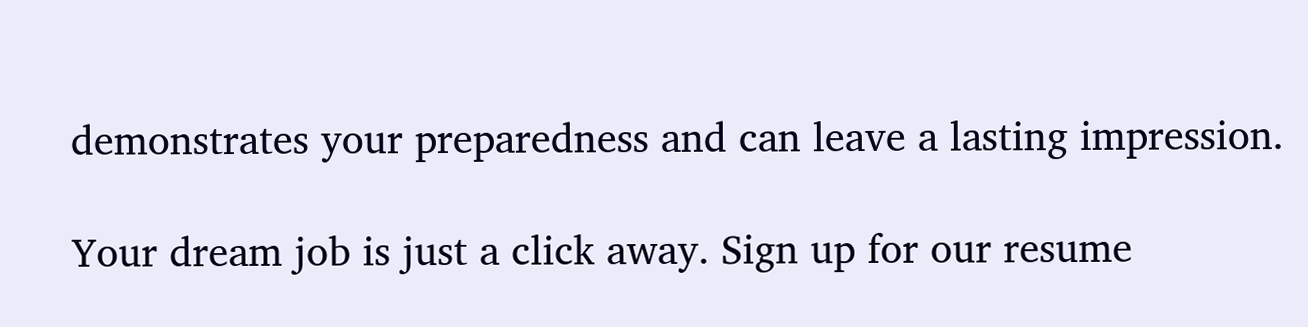demonstrates your preparedness and can leave a lasting impression.

Your dream job is just a click away. Sign up for our resume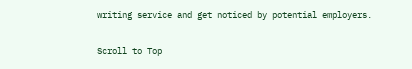writing service and get noticed by potential employers.

Scroll to Top